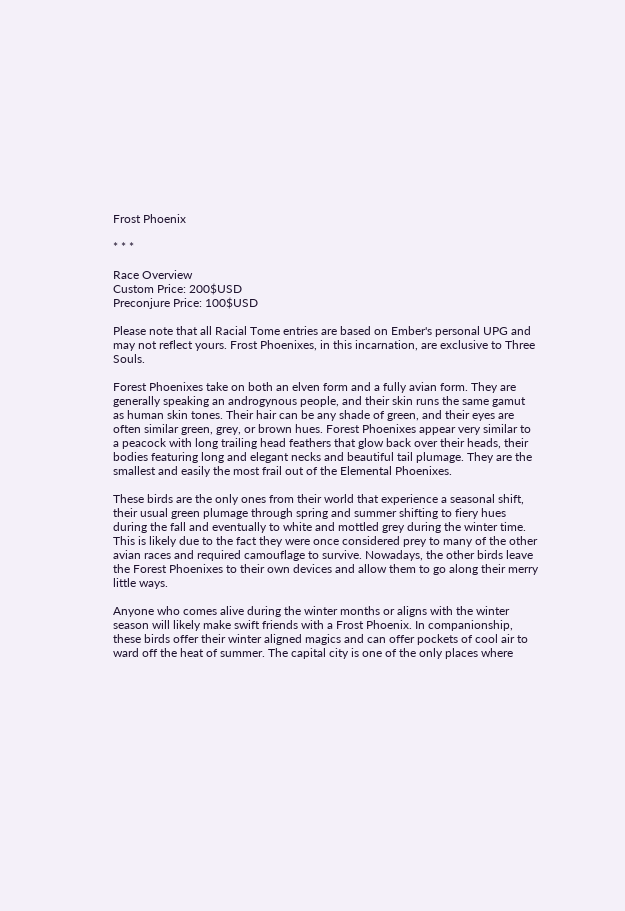Frost Phoenix

* * *

Race Overview
Custom Price: 200$USD
Preconjure Price: 100$USD

Please note that all Racial Tome entries are based on Ember's personal UPG and may not reflect yours. Frost Phoenixes, in this incarnation, are exclusive to Three Souls.

Forest Phoenixes take on both an elven form and a fully avian form. They are generally speaking an androgynous people, and their skin runs the same gamut as human skin tones. Their hair can be any shade of green, and their eyes are often similar green, grey, or brown hues. Forest Phoenixes appear very similar to a peacock with long trailing head feathers that glow back over their heads, their bodies featuring long and elegant necks and beautiful tail plumage. They are the smallest and easily the most frail out of the Elemental Phoenixes.

These birds are the only ones from their world that experience a seasonal shift, their usual green plumage through spring and summer shifting to fiery hues during the fall and eventually to white and mottled grey during the winter time. This is likely due to the fact they were once considered prey to many of the other avian races and required camouflage to survive. Nowadays, the other birds leave the Forest Phoenixes to their own devices and allow them to go along their merry little ways.

Anyone who comes alive during the winter months or aligns with the winter season will likely make swift friends with a Frost Phoenix. In companionship, these birds offer their winter aligned magics and can offer pockets of cool air to ward off the heat of summer. The capital city is one of the only places where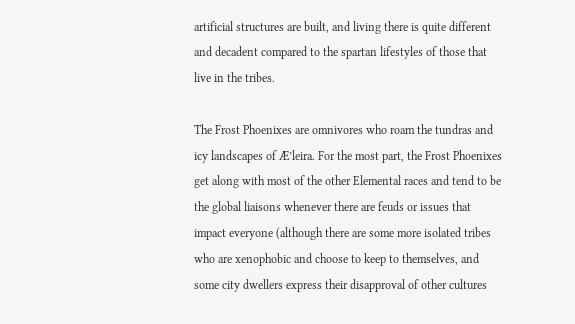artificial structures are built, and living there is quite different and decadent compared to the spartan lifestyles of those that live in the tribes.

The Frost Phoenixes are omnivores who roam the tundras and icy landscapes of Æ’leira. For the most part, the Frost Phoenixes get along with most of the other Elemental races and tend to be the global liaisons whenever there are feuds or issues that impact everyone (although there are some more isolated tribes who are xenophobic and choose to keep to themselves, and some city dwellers express their disapproval of other cultures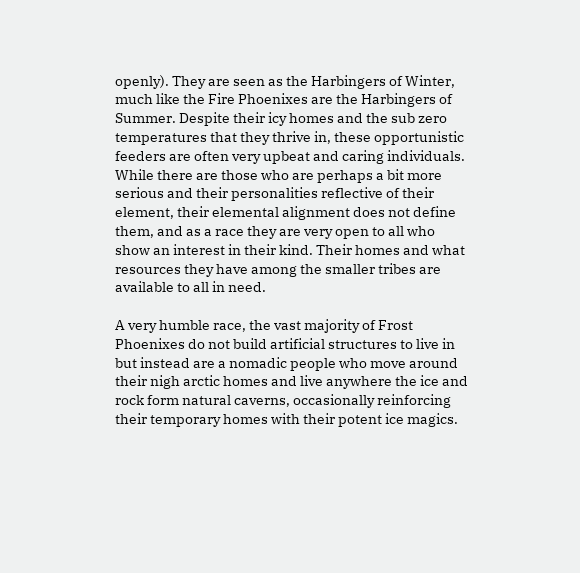openly). They are seen as the Harbingers of Winter, much like the Fire Phoenixes are the Harbingers of Summer. Despite their icy homes and the sub zero temperatures that they thrive in, these opportunistic feeders are often very upbeat and caring individuals. While there are those who are perhaps a bit more serious and their personalities reflective of their element, their elemental alignment does not define them, and as a race they are very open to all who show an interest in their kind. Their homes and what resources they have among the smaller tribes are available to all in need.

A very humble race, the vast majority of Frost Phoenixes do not build artificial structures to live in but instead are a nomadic people who move around their nigh arctic homes and live anywhere the ice and rock form natural caverns, occasionally reinforcing their temporary homes with their potent ice magics.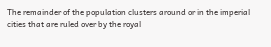The remainder of the population clusters around or in the imperial cities that are ruled over by the royal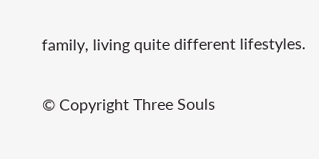family, living quite different lifestyles.

© Copyright Three Souls